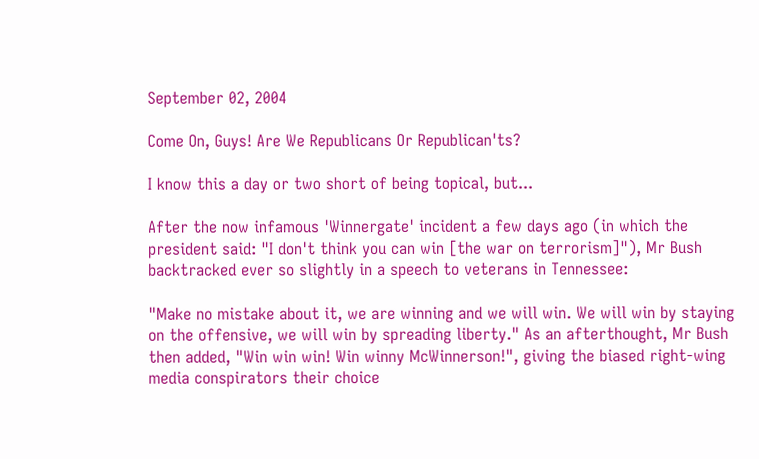September 02, 2004

Come On, Guys! Are We Republicans Or Republican'ts?

I know this a day or two short of being topical, but...

After the now infamous 'Winnergate' incident a few days ago (in which the president said: "I don't think you can win [the war on terrorism]"), Mr Bush backtracked ever so slightly in a speech to veterans in Tennessee:

"Make no mistake about it, we are winning and we will win. We will win by staying on the offensive, we will win by spreading liberty." As an afterthought, Mr Bush then added, "Win win win! Win winny McWinnerson!", giving the biased right-wing media conspirators their choice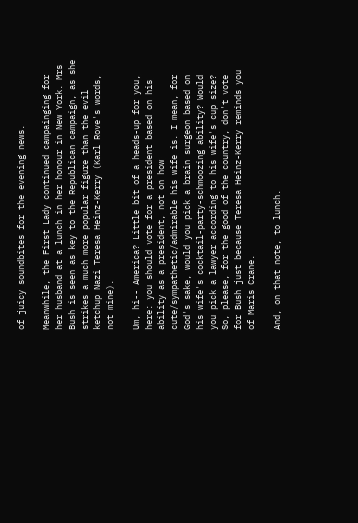of juicy soundbites for the evening news.

Meanwhile, the First Lady continued campainging for her husband at a lunch in her honour in New York. Mrs Bush is seen as key to the Republican campaign, as she strikes a much more popular figure than the evil ketchup Nazi Teresa Heinz-Kerry (Karl Rove's words, not mine).

Um, hi-- America? Little bit of a heads-up for you, here: you should vote for a president based on his ability as a president, not on how cute/sympathetic/admirable his wife is. I mean, for God's sake, would you pick a brain surgeon based on his wife's cocktail-party-schmoozing ability? Would you pick a lawyer according to his wife's cup size? So, please, for the good of the country, don't vote for Bush just because Teresa Heinz-Kerry reminds you of Maris Crane.

And, on that note, to lunch.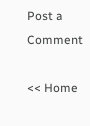Post a Comment

<< Home